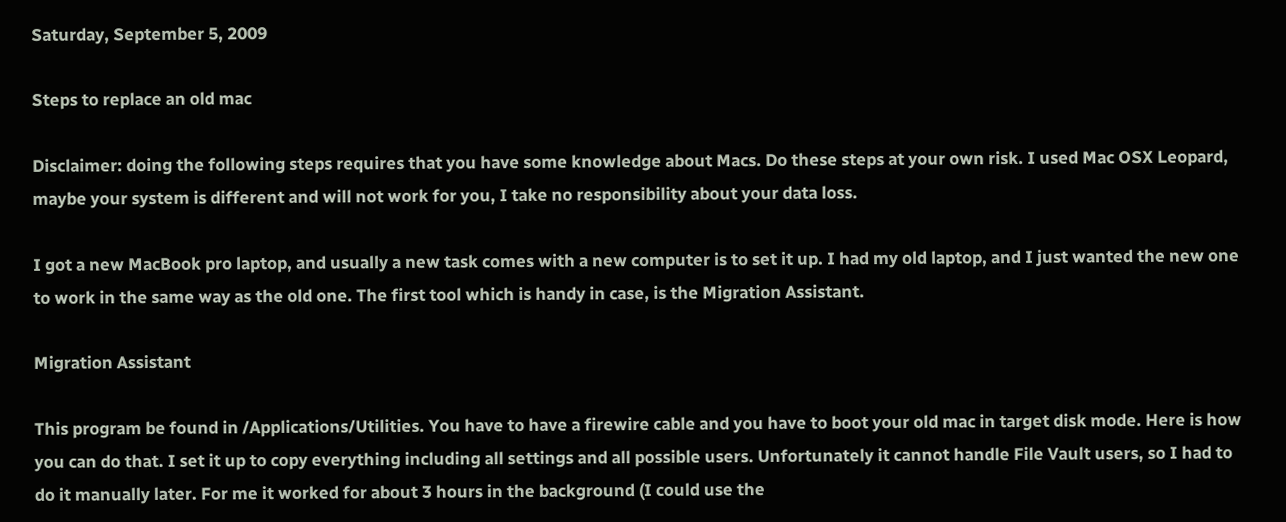Saturday, September 5, 2009

Steps to replace an old mac

Disclaimer: doing the following steps requires that you have some knowledge about Macs. Do these steps at your own risk. I used Mac OSX Leopard, maybe your system is different and will not work for you, I take no responsibility about your data loss.

I got a new MacBook pro laptop, and usually a new task comes with a new computer is to set it up. I had my old laptop, and I just wanted the new one to work in the same way as the old one. The first tool which is handy in case, is the Migration Assistant.

Migration Assistant

This program be found in /Applications/Utilities. You have to have a firewire cable and you have to boot your old mac in target disk mode. Here is how you can do that. I set it up to copy everything including all settings and all possible users. Unfortunately it cannot handle File Vault users, so I had to do it manually later. For me it worked for about 3 hours in the background (I could use the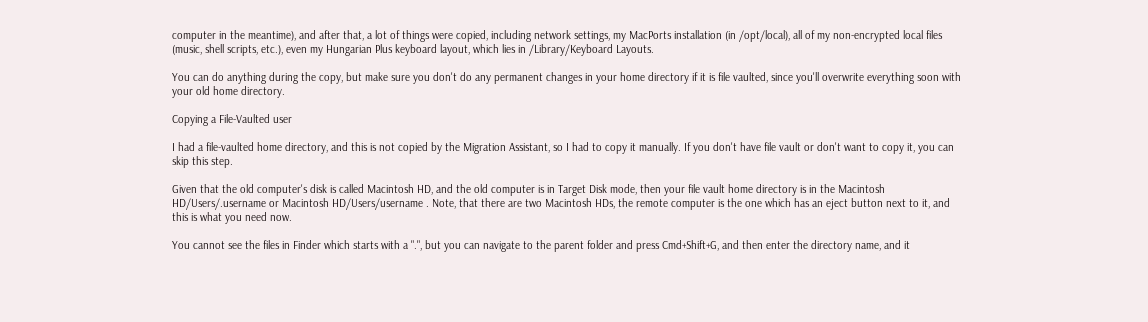computer in the meantime), and after that, a lot of things were copied, including network settings, my MacPorts installation (in /opt/local), all of my non-encrypted local files (music, shell scripts, etc.), even my Hungarian Plus keyboard layout, which lies in /Library/Keyboard Layouts.

You can do anything during the copy, but make sure you don't do any permanent changes in your home directory if it is file vaulted, since you'll overwrite everything soon with your old home directory.

Copying a File-Vaulted user

I had a file-vaulted home directory, and this is not copied by the Migration Assistant, so I had to copy it manually. If you don't have file vault or don't want to copy it, you can skip this step.

Given that the old computer's disk is called Macintosh HD, and the old computer is in Target Disk mode, then your file vault home directory is in the Macintosh HD/Users/.username or Macintosh HD/Users/username . Note, that there are two Macintosh HDs, the remote computer is the one which has an eject button next to it, and this is what you need now.

You cannot see the files in Finder which starts with a ".", but you can navigate to the parent folder and press Cmd+Shift+G, and then enter the directory name, and it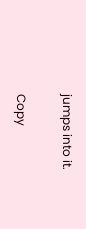jumps into it.

Copy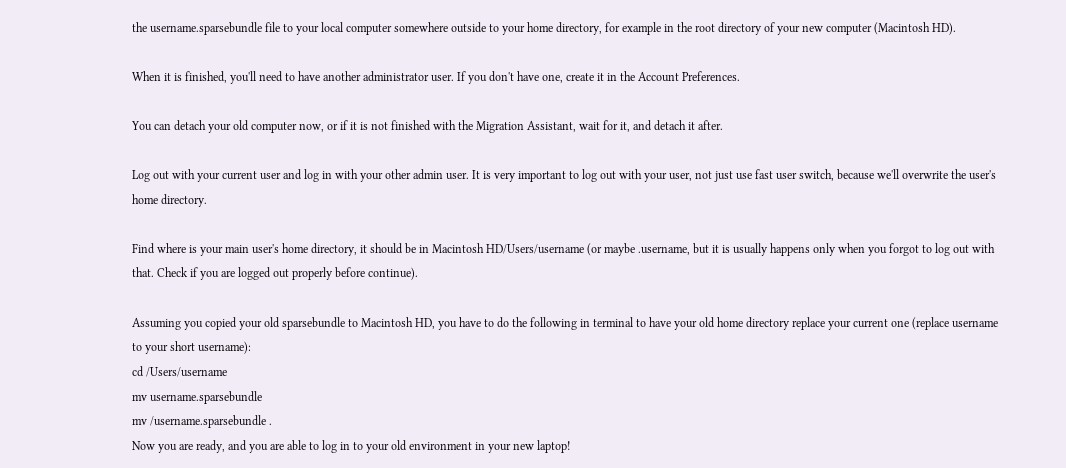the username.sparsebundle file to your local computer somewhere outside to your home directory, for example in the root directory of your new computer (Macintosh HD).

When it is finished, you'll need to have another administrator user. If you don't have one, create it in the Account Preferences.

You can detach your old computer now, or if it is not finished with the Migration Assistant, wait for it, and detach it after.

Log out with your current user and log in with your other admin user. It is very important to log out with your user, not just use fast user switch, because we'll overwrite the user's home directory.

Find where is your main user's home directory, it should be in Macintosh HD/Users/username (or maybe .username, but it is usually happens only when you forgot to log out with that. Check if you are logged out properly before continue).

Assuming you copied your old sparsebundle to Macintosh HD, you have to do the following in terminal to have your old home directory replace your current one (replace username to your short username):
cd /Users/username
mv username.sparsebundle
mv /username.sparsebundle .
Now you are ready, and you are able to log in to your old environment in your new laptop!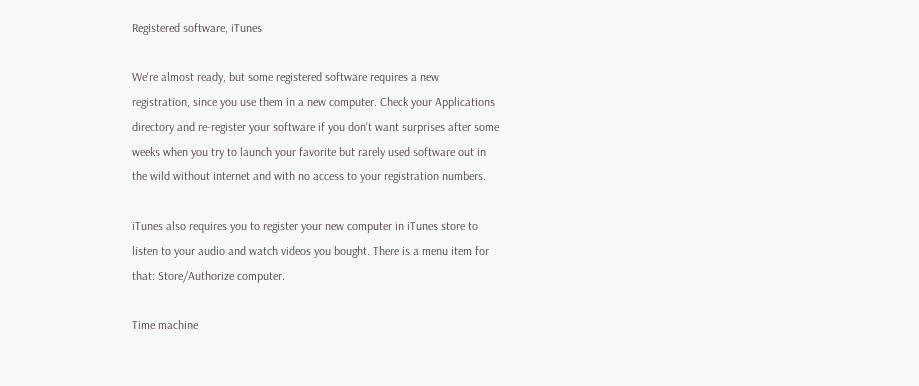Registered software, iTunes

We're almost ready, but some registered software requires a new registration, since you use them in a new computer. Check your Applications directory and re-register your software if you don't want surprises after some weeks when you try to launch your favorite but rarely used software out in the wild without internet and with no access to your registration numbers.

iTunes also requires you to register your new computer in iTunes store to listen to your audio and watch videos you bought. There is a menu item for that: Store/Authorize computer.

Time machine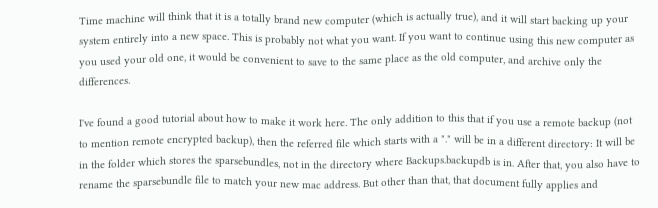Time machine will think that it is a totally brand new computer (which is actually true), and it will start backing up your system entirely into a new space. This is probably not what you want. If you want to continue using this new computer as you used your old one, it would be convenient to save to the same place as the old computer, and archive only the differences.

I've found a good tutorial about how to make it work here. The only addition to this that if you use a remote backup (not to mention remote encrypted backup), then the referred file which starts with a "." will be in a different directory: It will be in the folder which stores the sparsebundles, not in the directory where Backups.backupdb is in. After that, you also have to rename the sparsebundle file to match your new mac address. But other than that, that document fully applies and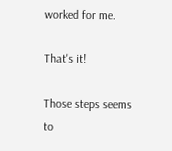worked for me.

That's it!

Those steps seems to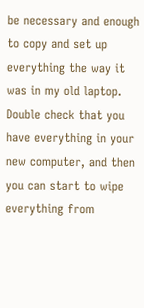be necessary and enough to copy and set up everything the way it was in my old laptop. Double check that you have everything in your new computer, and then you can start to wipe everything from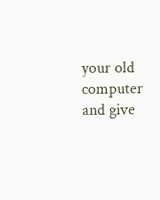your old computer and give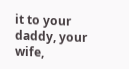it to your daddy, your wife,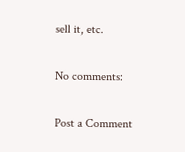sell it, etc.

No comments:

Post a Comment